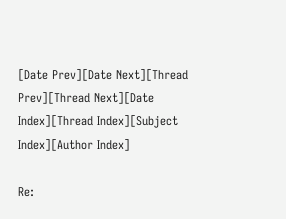[Date Prev][Date Next][Thread Prev][Thread Next][Date Index][Thread Index][Subject Index][Author Index]

Re: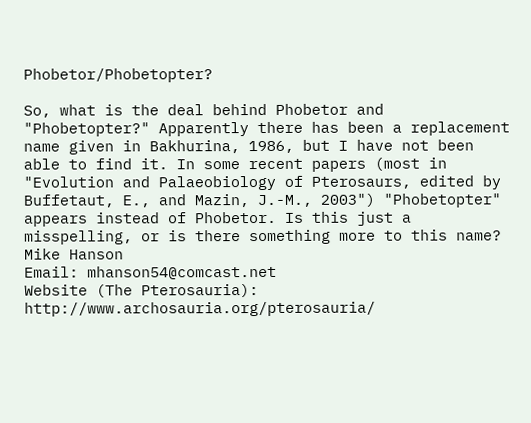Phobetor/Phobetopter?

So, what is the deal behind Phobetor and "Phobetopter?" Apparently there has been a replacement name given in Bakhurina, 1986, but I have not been able to find it. In some recent papers (most in "Evolution and Palaeobiology of Pterosaurs, edited by Buffetaut, E., and Mazin, J.-M., 2003") "Phobetopter" appears instead of Phobetor. Is this just a misspelling, or is there something more to this name?
Mike Hanson
Email: mhanson54@comcast.net
Website (The Pterosauria): http://www.archosauria.org/pterosauria/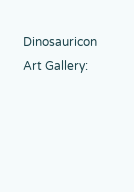Dinosauricon Art Gallery: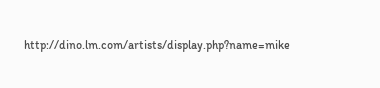http://dino.lm.com/artists/display.php?name=mike